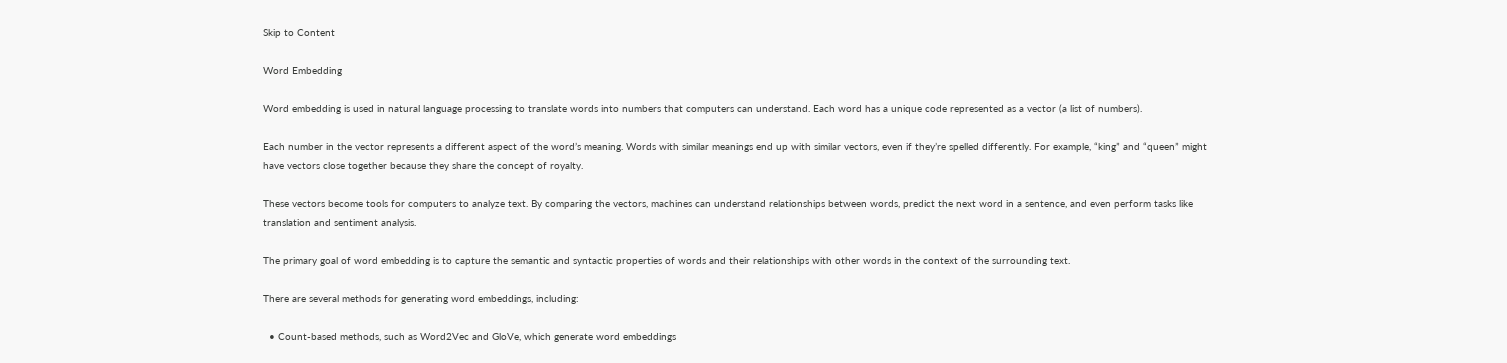Skip to Content

Word Embedding

Word embedding is used in natural language processing to translate words into numbers that computers can understand. Each word has a unique code represented as a vector (a list of numbers).

Each number in the vector represents a different aspect of the word’s meaning. Words with similar meanings end up with similar vectors, even if they’re spelled differently. For example, “king” and “queen” might have vectors close together because they share the concept of royalty.

These vectors become tools for computers to analyze text. By comparing the vectors, machines can understand relationships between words, predict the next word in a sentence, and even perform tasks like translation and sentiment analysis.

The primary goal of word embedding is to capture the semantic and syntactic properties of words and their relationships with other words in the context of the surrounding text.

There are several methods for generating word embeddings, including:

  • Count-based methods, such as Word2Vec and GloVe, which generate word embeddings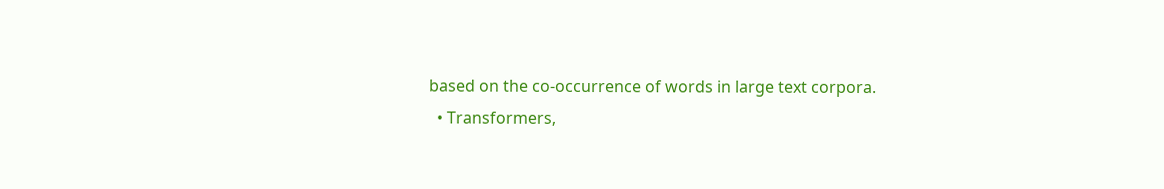based on the co-occurrence of words in large text corpora.
  • Transformers,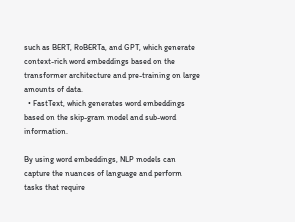such as BERT, RoBERTa, and GPT, which generate context-rich word embeddings based on the transformer architecture and pre-training on large amounts of data.
  • FastText, which generates word embeddings based on the skip-gram model and sub-word information.

By using word embeddings, NLP models can capture the nuances of language and perform tasks that require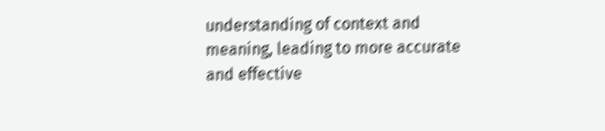understanding of context and meaning, leading to more accurate and effective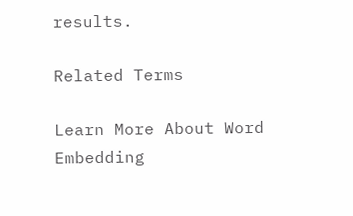results.

Related Terms

Learn More About Word Embedding